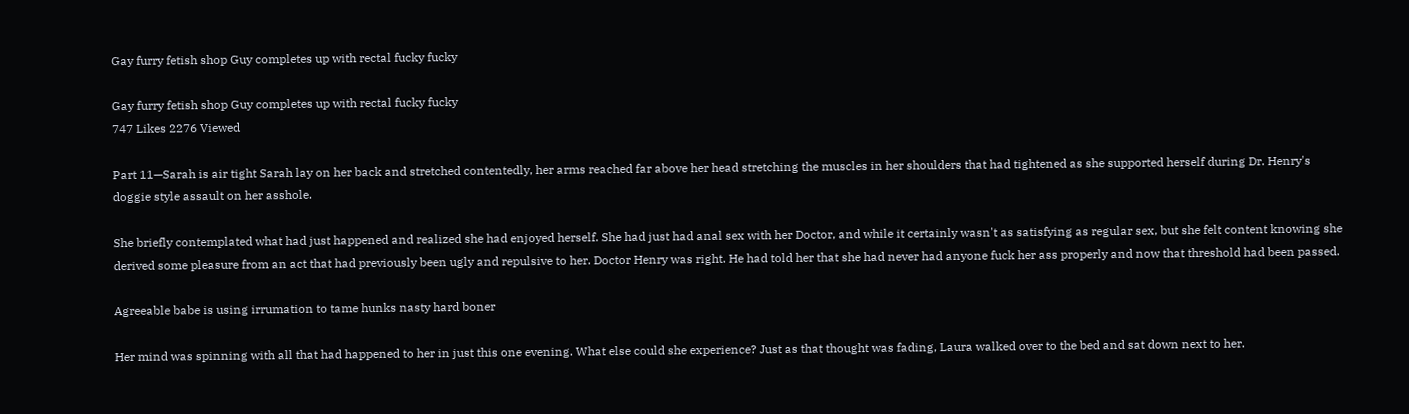Gay furry fetish shop Guy completes up with rectal fucky fucky

Gay furry fetish shop Guy completes up with rectal fucky fucky
747 Likes 2276 Viewed

Part 11—Sarah is air tight Sarah lay on her back and stretched contentedly, her arms reached far above her head stretching the muscles in her shoulders that had tightened as she supported herself during Dr. Henry's doggie style assault on her asshole.

She briefly contemplated what had just happened and realized she had enjoyed herself. She had just had anal sex with her Doctor, and while it certainly wasn't as satisfying as regular sex, but she felt content knowing she derived some pleasure from an act that had previously been ugly and repulsive to her. Doctor Henry was right. He had told her that she had never had anyone fuck her ass properly and now that threshold had been passed.

Agreeable babe is using irrumation to tame hunks nasty hard boner

Her mind was spinning with all that had happened to her in just this one evening. What else could she experience? Just as that thought was fading, Laura walked over to the bed and sat down next to her.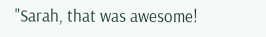"Sarah, that was awesome!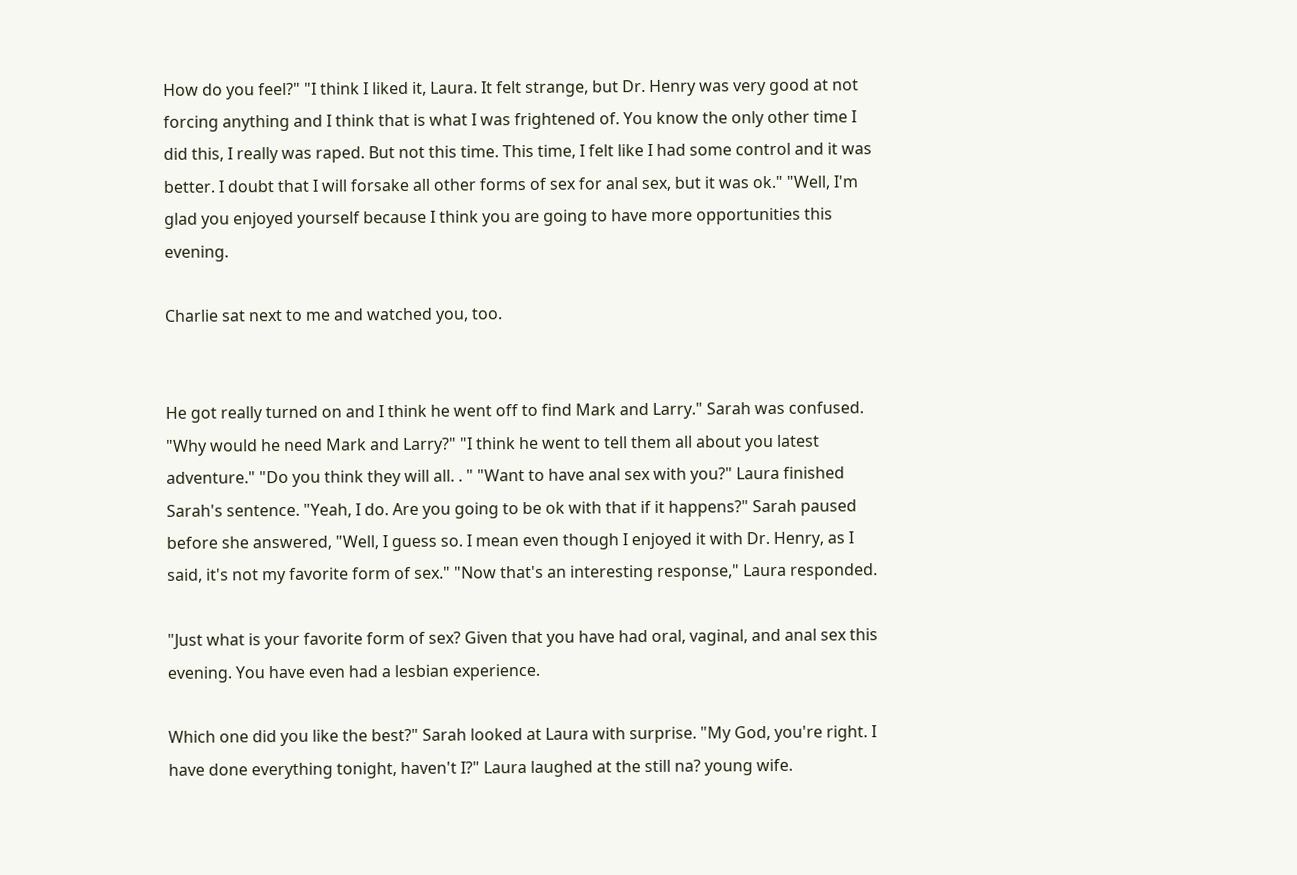How do you feel?" "I think I liked it, Laura. It felt strange, but Dr. Henry was very good at not forcing anything and I think that is what I was frightened of. You know the only other time I did this, I really was raped. But not this time. This time, I felt like I had some control and it was better. I doubt that I will forsake all other forms of sex for anal sex, but it was ok." "Well, I'm glad you enjoyed yourself because I think you are going to have more opportunities this evening.

Charlie sat next to me and watched you, too.


He got really turned on and I think he went off to find Mark and Larry." Sarah was confused. "Why would he need Mark and Larry?" "I think he went to tell them all about you latest adventure." "Do you think they will all. . " "Want to have anal sex with you?" Laura finished Sarah's sentence. "Yeah, I do. Are you going to be ok with that if it happens?" Sarah paused before she answered, "Well, I guess so. I mean even though I enjoyed it with Dr. Henry, as I said, it's not my favorite form of sex." "Now that's an interesting response," Laura responded.

"Just what is your favorite form of sex? Given that you have had oral, vaginal, and anal sex this evening. You have even had a lesbian experience.

Which one did you like the best?" Sarah looked at Laura with surprise. "My God, you're right. I have done everything tonight, haven't I?" Laura laughed at the still na? young wife.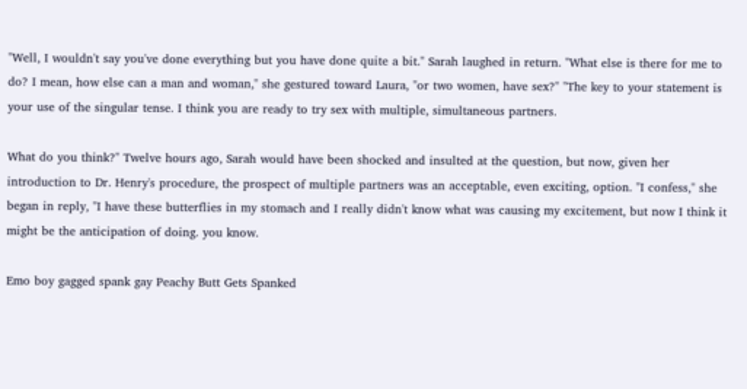"Well, I wouldn't say you've done everything but you have done quite a bit." Sarah laughed in return. "What else is there for me to do? I mean, how else can a man and woman," she gestured toward Laura, "or two women, have sex?" "The key to your statement is your use of the singular tense. I think you are ready to try sex with multiple, simultaneous partners.

What do you think?" Twelve hours ago, Sarah would have been shocked and insulted at the question, but now, given her introduction to Dr. Henry's procedure, the prospect of multiple partners was an acceptable, even exciting, option. "I confess," she began in reply, "I have these butterflies in my stomach and I really didn't know what was causing my excitement, but now I think it might be the anticipation of doing. you know.

Emo boy gagged spank gay Peachy Butt Gets Spanked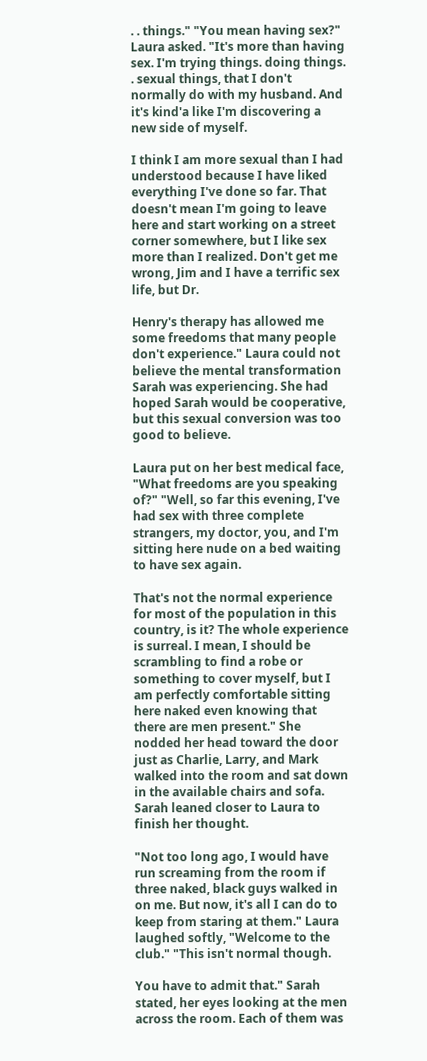. . things." "You mean having sex?" Laura asked. "It's more than having sex. I'm trying things. doing things. . sexual things, that I don't normally do with my husband. And it's kind'a like I'm discovering a new side of myself.

I think I am more sexual than I had understood because I have liked everything I've done so far. That doesn't mean I'm going to leave here and start working on a street corner somewhere, but I like sex more than I realized. Don't get me wrong, Jim and I have a terrific sex life, but Dr.

Henry's therapy has allowed me some freedoms that many people don't experience." Laura could not believe the mental transformation Sarah was experiencing. She had hoped Sarah would be cooperative, but this sexual conversion was too good to believe.

Laura put on her best medical face, "What freedoms are you speaking of?" "Well, so far this evening, I've had sex with three complete strangers, my doctor, you, and I'm sitting here nude on a bed waiting to have sex again.

That's not the normal experience for most of the population in this country, is it? The whole experience is surreal. I mean, I should be scrambling to find a robe or something to cover myself, but I am perfectly comfortable sitting here naked even knowing that there are men present." She nodded her head toward the door just as Charlie, Larry, and Mark walked into the room and sat down in the available chairs and sofa. Sarah leaned closer to Laura to finish her thought.

"Not too long ago, I would have run screaming from the room if three naked, black guys walked in on me. But now, it's all I can do to keep from staring at them." Laura laughed softly, "Welcome to the club." "This isn't normal though.

You have to admit that." Sarah stated, her eyes looking at the men across the room. Each of them was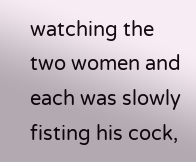watching the two women and each was slowly fisting his cock,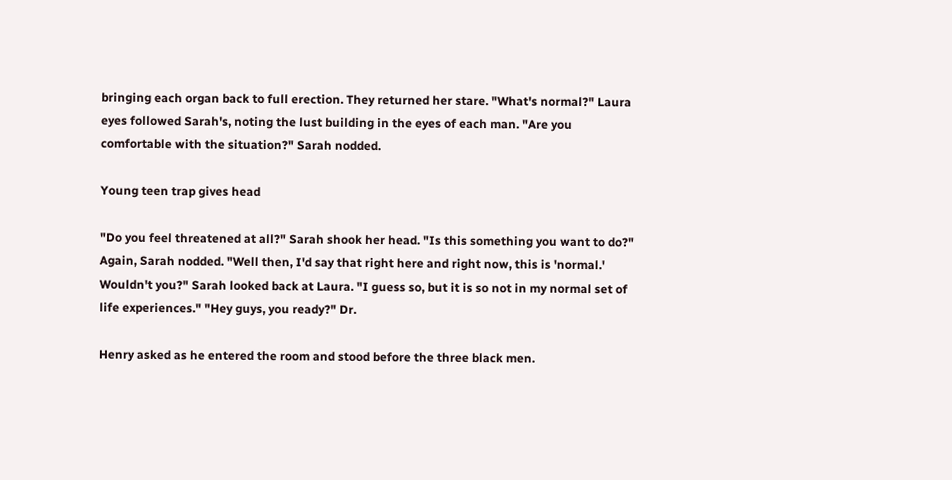bringing each organ back to full erection. They returned her stare. "What's normal?" Laura eyes followed Sarah's, noting the lust building in the eyes of each man. "Are you comfortable with the situation?" Sarah nodded.

Young teen trap gives head

"Do you feel threatened at all?" Sarah shook her head. "Is this something you want to do?" Again, Sarah nodded. "Well then, I'd say that right here and right now, this is 'normal.' Wouldn't you?" Sarah looked back at Laura. "I guess so, but it is so not in my normal set of life experiences." "Hey guys, you ready?" Dr.

Henry asked as he entered the room and stood before the three black men.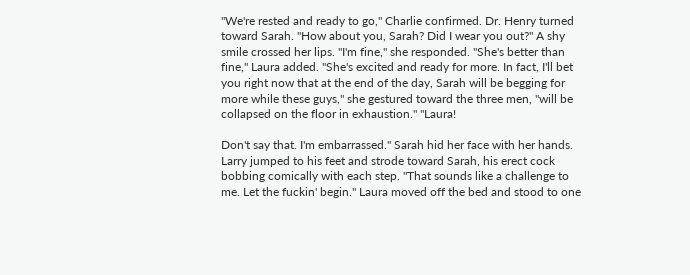"We're rested and ready to go," Charlie confirmed. Dr. Henry turned toward Sarah. "How about you, Sarah? Did I wear you out?" A shy smile crossed her lips. "I'm fine," she responded. "She's better than fine," Laura added. "She's excited and ready for more. In fact, I'll bet you right now that at the end of the day, Sarah will be begging for more while these guys," she gestured toward the three men, "will be collapsed on the floor in exhaustion." "Laura!

Don't say that. I'm embarrassed." Sarah hid her face with her hands. Larry jumped to his feet and strode toward Sarah, his erect cock bobbing comically with each step. "That sounds like a challenge to me. Let the fuckin' begin." Laura moved off the bed and stood to one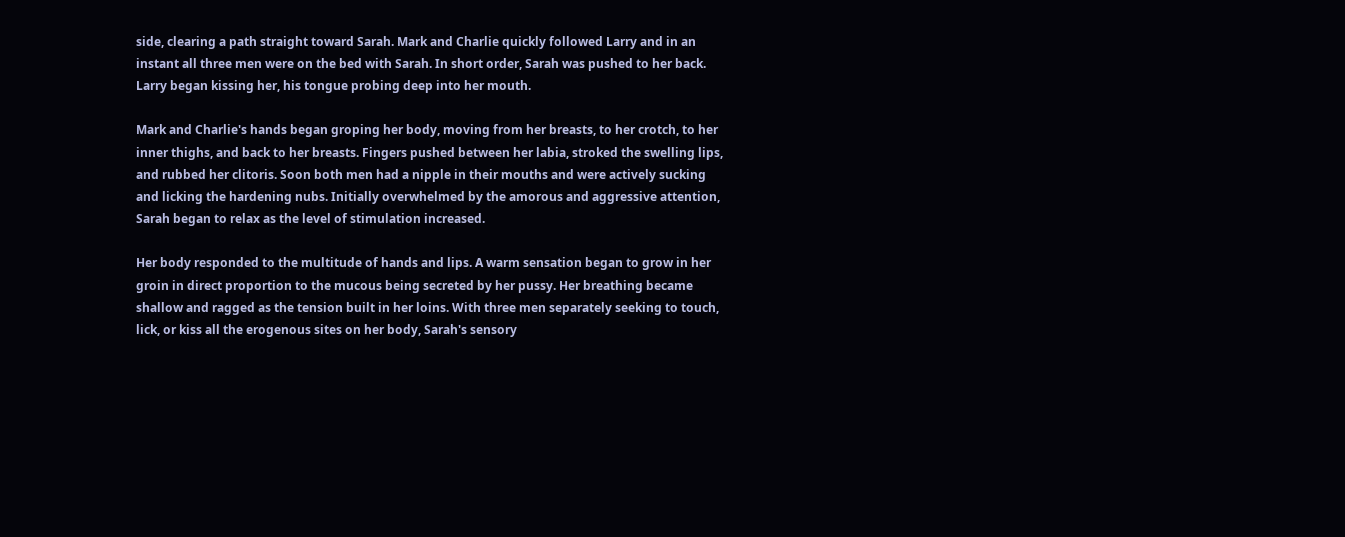side, clearing a path straight toward Sarah. Mark and Charlie quickly followed Larry and in an instant all three men were on the bed with Sarah. In short order, Sarah was pushed to her back. Larry began kissing her, his tongue probing deep into her mouth.

Mark and Charlie's hands began groping her body, moving from her breasts, to her crotch, to her inner thighs, and back to her breasts. Fingers pushed between her labia, stroked the swelling lips, and rubbed her clitoris. Soon both men had a nipple in their mouths and were actively sucking and licking the hardening nubs. Initially overwhelmed by the amorous and aggressive attention, Sarah began to relax as the level of stimulation increased.

Her body responded to the multitude of hands and lips. A warm sensation began to grow in her groin in direct proportion to the mucous being secreted by her pussy. Her breathing became shallow and ragged as the tension built in her loins. With three men separately seeking to touch, lick, or kiss all the erogenous sites on her body, Sarah's sensory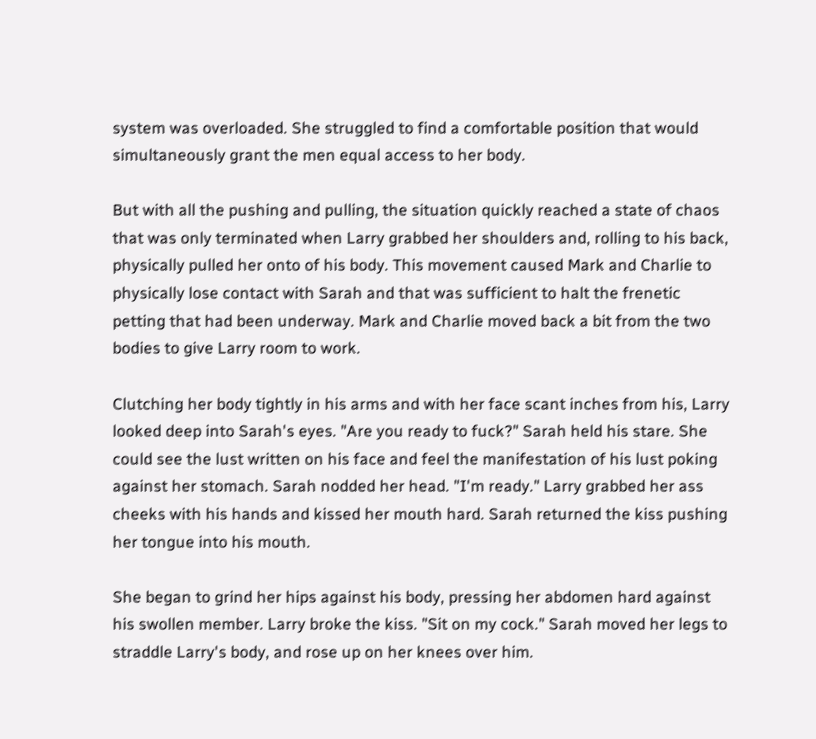system was overloaded. She struggled to find a comfortable position that would simultaneously grant the men equal access to her body.

But with all the pushing and pulling, the situation quickly reached a state of chaos that was only terminated when Larry grabbed her shoulders and, rolling to his back, physically pulled her onto of his body. This movement caused Mark and Charlie to physically lose contact with Sarah and that was sufficient to halt the frenetic petting that had been underway. Mark and Charlie moved back a bit from the two bodies to give Larry room to work.

Clutching her body tightly in his arms and with her face scant inches from his, Larry looked deep into Sarah's eyes. "Are you ready to fuck?" Sarah held his stare. She could see the lust written on his face and feel the manifestation of his lust poking against her stomach. Sarah nodded her head. "I'm ready." Larry grabbed her ass cheeks with his hands and kissed her mouth hard. Sarah returned the kiss pushing her tongue into his mouth.

She began to grind her hips against his body, pressing her abdomen hard against his swollen member. Larry broke the kiss. "Sit on my cock." Sarah moved her legs to straddle Larry's body, and rose up on her knees over him.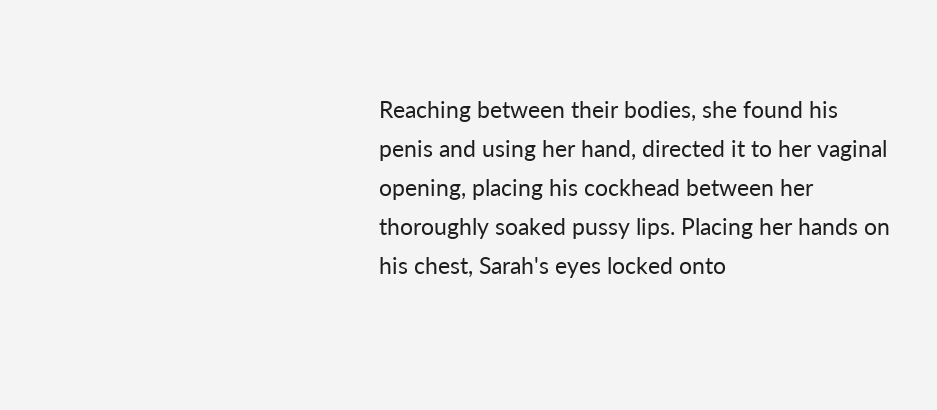Reaching between their bodies, she found his penis and using her hand, directed it to her vaginal opening, placing his cockhead between her thoroughly soaked pussy lips. Placing her hands on his chest, Sarah's eyes locked onto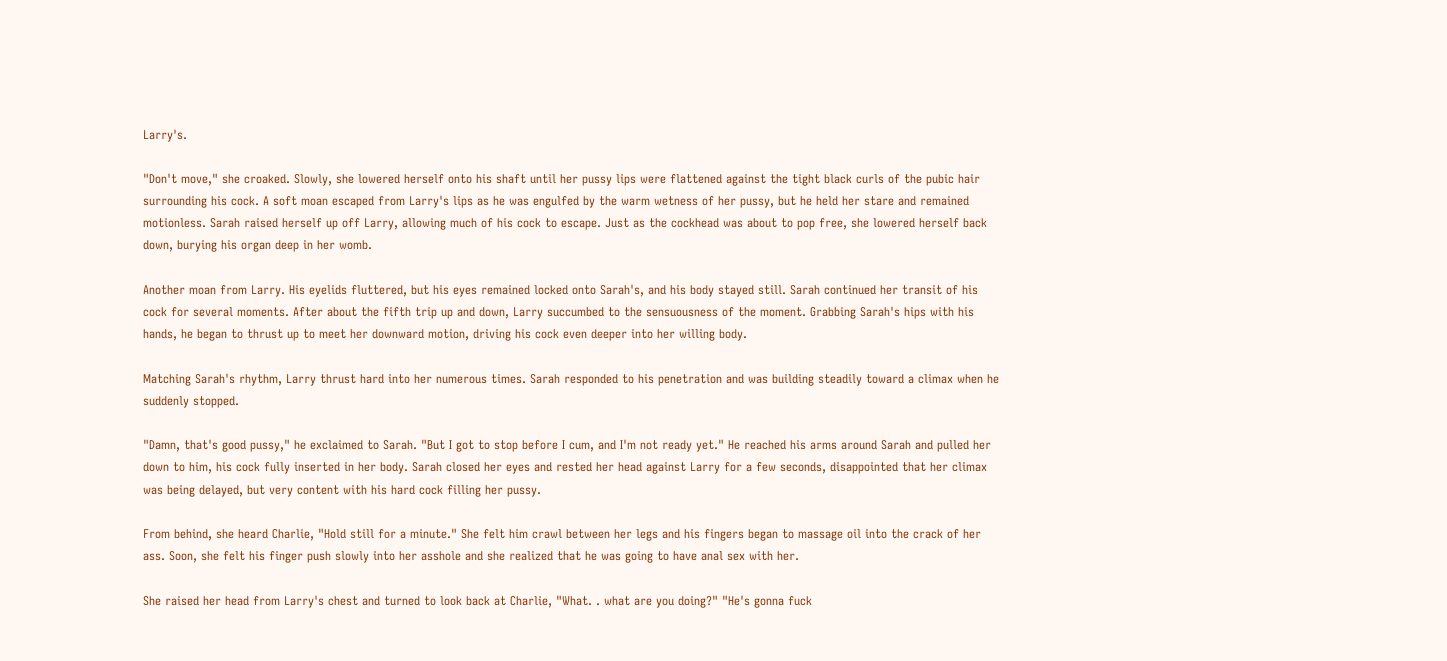Larry's.

"Don't move," she croaked. Slowly, she lowered herself onto his shaft until her pussy lips were flattened against the tight black curls of the pubic hair surrounding his cock. A soft moan escaped from Larry's lips as he was engulfed by the warm wetness of her pussy, but he held her stare and remained motionless. Sarah raised herself up off Larry, allowing much of his cock to escape. Just as the cockhead was about to pop free, she lowered herself back down, burying his organ deep in her womb.

Another moan from Larry. His eyelids fluttered, but his eyes remained locked onto Sarah's, and his body stayed still. Sarah continued her transit of his cock for several moments. After about the fifth trip up and down, Larry succumbed to the sensuousness of the moment. Grabbing Sarah's hips with his hands, he began to thrust up to meet her downward motion, driving his cock even deeper into her willing body.

Matching Sarah's rhythm, Larry thrust hard into her numerous times. Sarah responded to his penetration and was building steadily toward a climax when he suddenly stopped.

"Damn, that's good pussy," he exclaimed to Sarah. "But I got to stop before I cum, and I'm not ready yet." He reached his arms around Sarah and pulled her down to him, his cock fully inserted in her body. Sarah closed her eyes and rested her head against Larry for a few seconds, disappointed that her climax was being delayed, but very content with his hard cock filling her pussy.

From behind, she heard Charlie, "Hold still for a minute." She felt him crawl between her legs and his fingers began to massage oil into the crack of her ass. Soon, she felt his finger push slowly into her asshole and she realized that he was going to have anal sex with her.

She raised her head from Larry's chest and turned to look back at Charlie, "What. . what are you doing?" "He's gonna fuck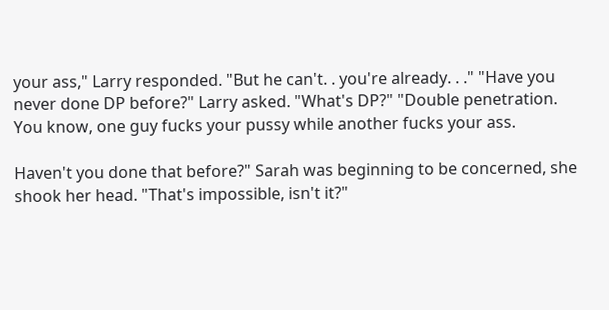your ass," Larry responded. "But he can't. . you're already. . ." "Have you never done DP before?" Larry asked. "What's DP?" "Double penetration. You know, one guy fucks your pussy while another fucks your ass.

Haven't you done that before?" Sarah was beginning to be concerned, she shook her head. "That's impossible, isn't it?"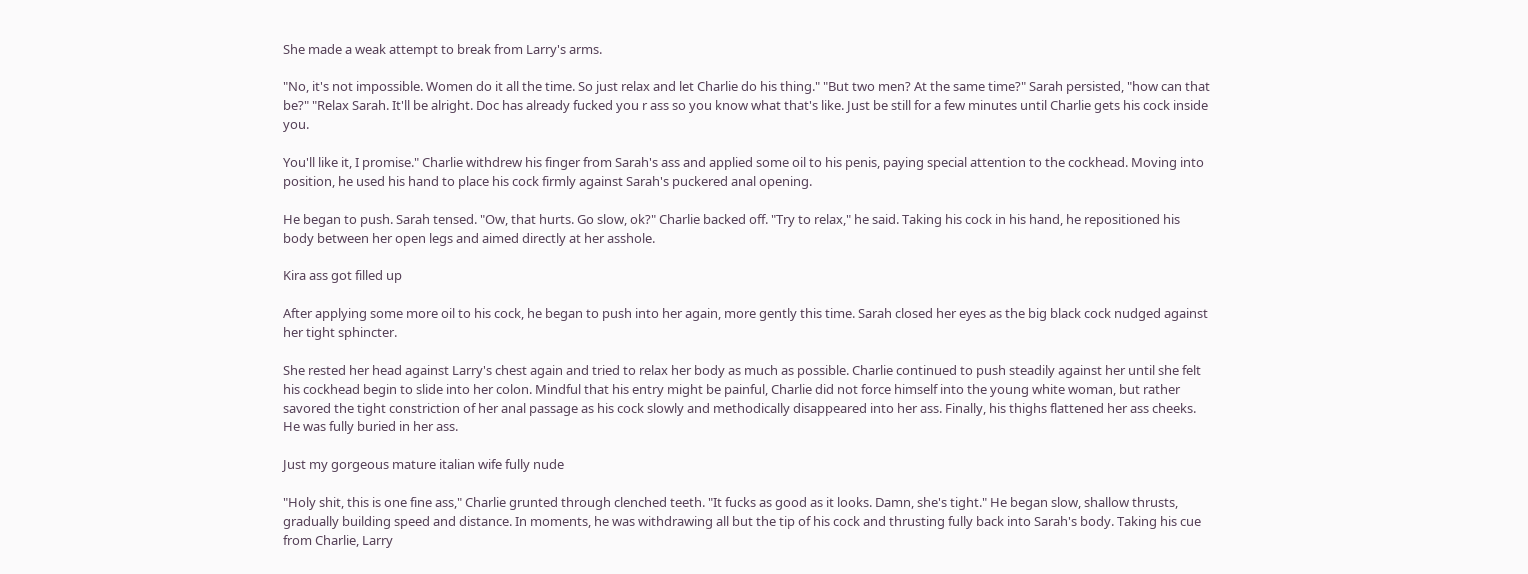She made a weak attempt to break from Larry's arms.

"No, it's not impossible. Women do it all the time. So just relax and let Charlie do his thing." "But two men? At the same time?" Sarah persisted, "how can that be?" "Relax Sarah. It'll be alright. Doc has already fucked you r ass so you know what that's like. Just be still for a few minutes until Charlie gets his cock inside you.

You'll like it, I promise." Charlie withdrew his finger from Sarah's ass and applied some oil to his penis, paying special attention to the cockhead. Moving into position, he used his hand to place his cock firmly against Sarah's puckered anal opening.

He began to push. Sarah tensed. "Ow, that hurts. Go slow, ok?" Charlie backed off. "Try to relax," he said. Taking his cock in his hand, he repositioned his body between her open legs and aimed directly at her asshole.

Kira ass got filled up

After applying some more oil to his cock, he began to push into her again, more gently this time. Sarah closed her eyes as the big black cock nudged against her tight sphincter.

She rested her head against Larry's chest again and tried to relax her body as much as possible. Charlie continued to push steadily against her until she felt his cockhead begin to slide into her colon. Mindful that his entry might be painful, Charlie did not force himself into the young white woman, but rather savored the tight constriction of her anal passage as his cock slowly and methodically disappeared into her ass. Finally, his thighs flattened her ass cheeks. He was fully buried in her ass.

Just my gorgeous mature italian wife fully nude

"Holy shit, this is one fine ass," Charlie grunted through clenched teeth. "It fucks as good as it looks. Damn, she's tight." He began slow, shallow thrusts, gradually building speed and distance. In moments, he was withdrawing all but the tip of his cock and thrusting fully back into Sarah's body. Taking his cue from Charlie, Larry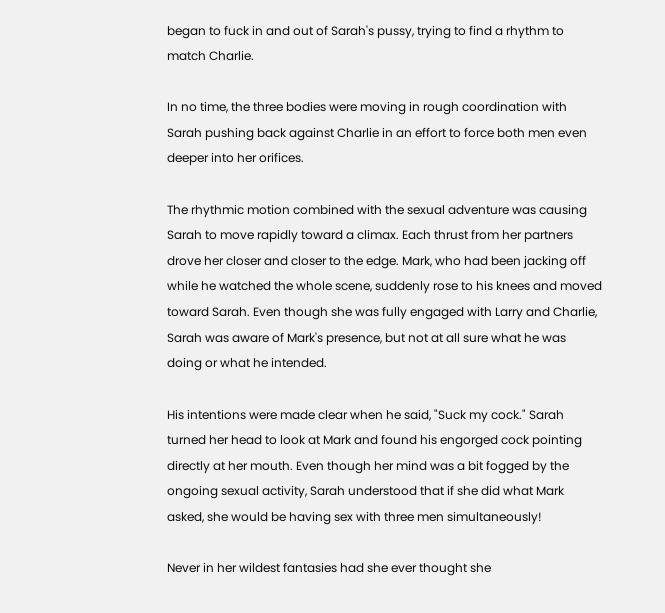began to fuck in and out of Sarah's pussy, trying to find a rhythm to match Charlie.

In no time, the three bodies were moving in rough coordination with Sarah pushing back against Charlie in an effort to force both men even deeper into her orifices.

The rhythmic motion combined with the sexual adventure was causing Sarah to move rapidly toward a climax. Each thrust from her partners drove her closer and closer to the edge. Mark, who had been jacking off while he watched the whole scene, suddenly rose to his knees and moved toward Sarah. Even though she was fully engaged with Larry and Charlie, Sarah was aware of Mark's presence, but not at all sure what he was doing or what he intended.

His intentions were made clear when he said, "Suck my cock." Sarah turned her head to look at Mark and found his engorged cock pointing directly at her mouth. Even though her mind was a bit fogged by the ongoing sexual activity, Sarah understood that if she did what Mark asked, she would be having sex with three men simultaneously!

Never in her wildest fantasies had she ever thought she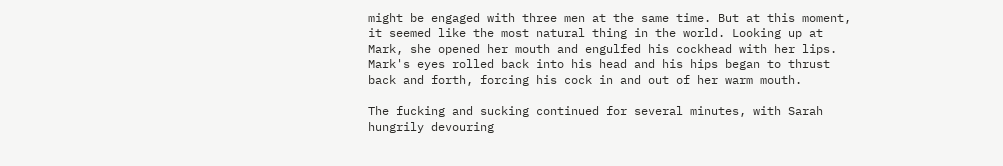might be engaged with three men at the same time. But at this moment, it seemed like the most natural thing in the world. Looking up at Mark, she opened her mouth and engulfed his cockhead with her lips. Mark's eyes rolled back into his head and his hips began to thrust back and forth, forcing his cock in and out of her warm mouth.

The fucking and sucking continued for several minutes, with Sarah hungrily devouring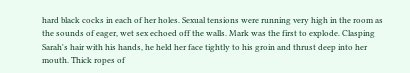hard black cocks in each of her holes. Sexual tensions were running very high in the room as the sounds of eager, wet sex echoed off the walls. Mark was the first to explode. Clasping Sarah's hair with his hands, he held her face tightly to his groin and thrust deep into her mouth. Thick ropes of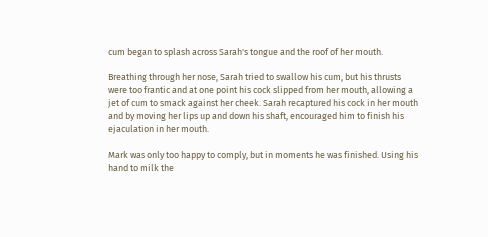cum began to splash across Sarah's tongue and the roof of her mouth.

Breathing through her nose, Sarah tried to swallow his cum, but his thrusts were too frantic and at one point his cock slipped from her mouth, allowing a jet of cum to smack against her cheek. Sarah recaptured his cock in her mouth and by moving her lips up and down his shaft, encouraged him to finish his ejaculation in her mouth.

Mark was only too happy to comply, but in moments he was finished. Using his hand to milk the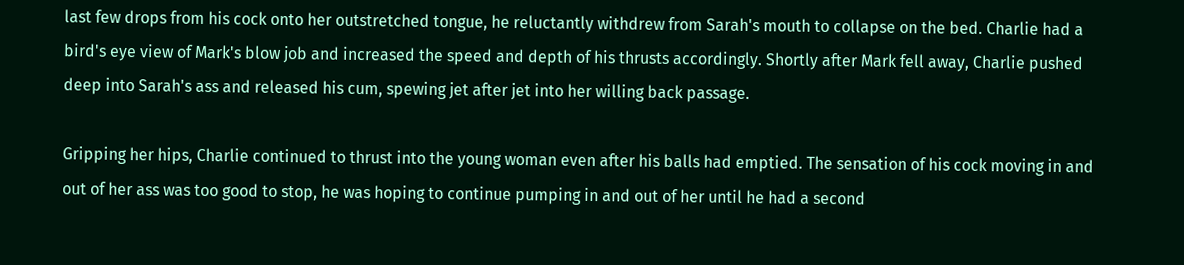last few drops from his cock onto her outstretched tongue, he reluctantly withdrew from Sarah's mouth to collapse on the bed. Charlie had a bird's eye view of Mark's blow job and increased the speed and depth of his thrusts accordingly. Shortly after Mark fell away, Charlie pushed deep into Sarah's ass and released his cum, spewing jet after jet into her willing back passage.

Gripping her hips, Charlie continued to thrust into the young woman even after his balls had emptied. The sensation of his cock moving in and out of her ass was too good to stop, he was hoping to continue pumping in and out of her until he had a second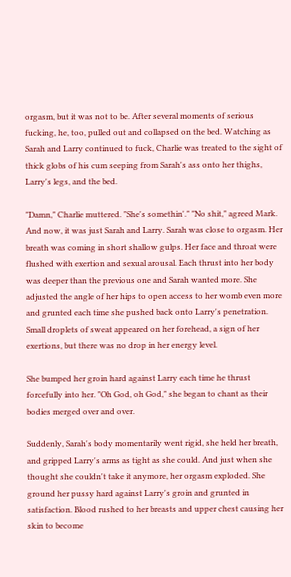orgasm, but it was not to be. After several moments of serious fucking, he, too, pulled out and collapsed on the bed. Watching as Sarah and Larry continued to fuck, Charlie was treated to the sight of thick globs of his cum seeping from Sarah's ass onto her thighs, Larry's legs, and the bed.

"Damn," Charlie muttered. "She's somethin'." "No shit," agreed Mark. And now, it was just Sarah and Larry. Sarah was close to orgasm. Her breath was coming in short shallow gulps. Her face and throat were flushed with exertion and sexual arousal. Each thrust into her body was deeper than the previous one and Sarah wanted more. She adjusted the angle of her hips to open access to her womb even more and grunted each time she pushed back onto Larry's penetration. Small droplets of sweat appeared on her forehead, a sign of her exertions, but there was no drop in her energy level.

She bumped her groin hard against Larry each time he thrust forcefully into her. "Oh God, oh God," she began to chant as their bodies merged over and over.

Suddenly, Sarah's body momentarily went rigid, she held her breath, and gripped Larry's arms as tight as she could. And just when she thought she couldn't take it anymore, her orgasm exploded. She ground her pussy hard against Larry's groin and grunted in satisfaction. Blood rushed to her breasts and upper chest causing her skin to become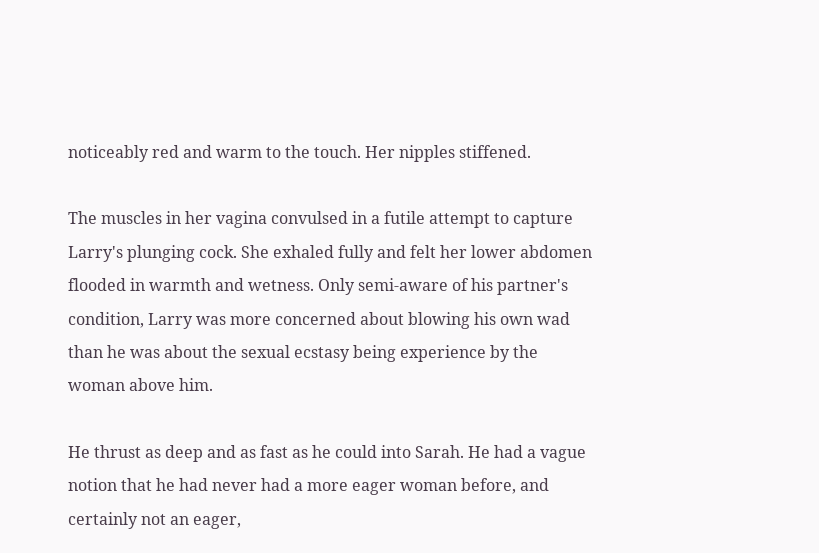noticeably red and warm to the touch. Her nipples stiffened.

The muscles in her vagina convulsed in a futile attempt to capture Larry's plunging cock. She exhaled fully and felt her lower abdomen flooded in warmth and wetness. Only semi-aware of his partner's condition, Larry was more concerned about blowing his own wad than he was about the sexual ecstasy being experience by the woman above him.

He thrust as deep and as fast as he could into Sarah. He had a vague notion that he had never had a more eager woman before, and certainly not an eager,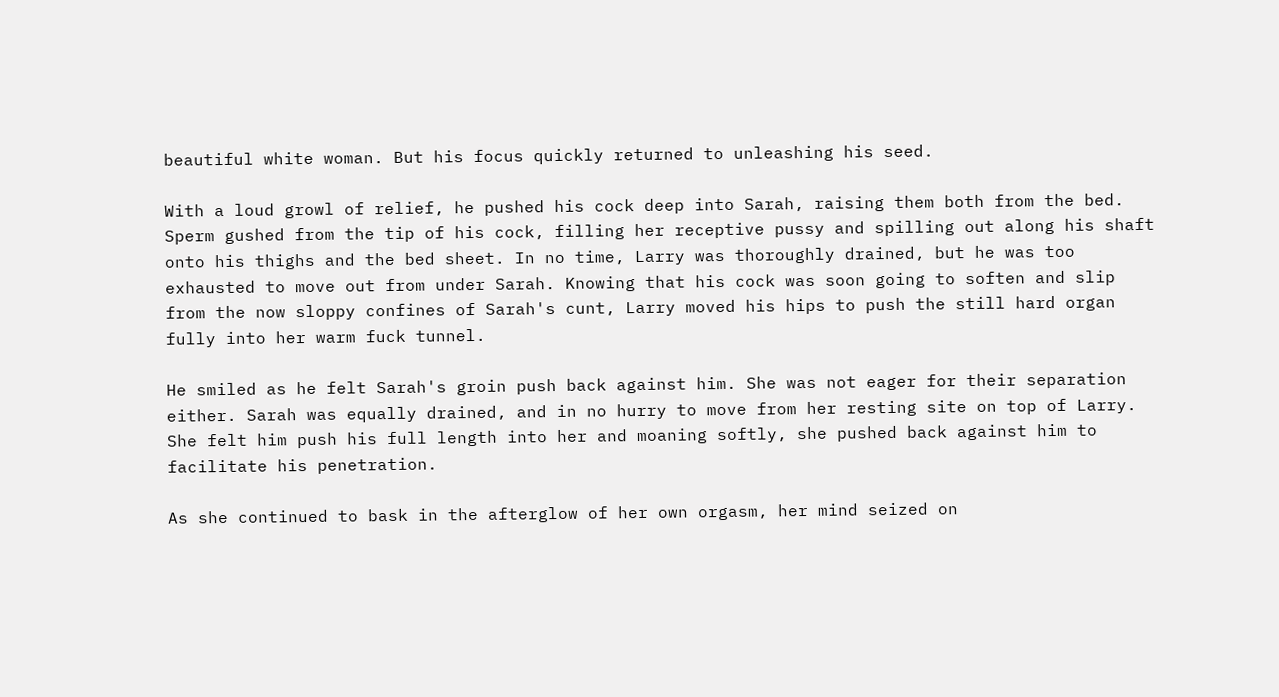beautiful white woman. But his focus quickly returned to unleashing his seed.

With a loud growl of relief, he pushed his cock deep into Sarah, raising them both from the bed. Sperm gushed from the tip of his cock, filling her receptive pussy and spilling out along his shaft onto his thighs and the bed sheet. In no time, Larry was thoroughly drained, but he was too exhausted to move out from under Sarah. Knowing that his cock was soon going to soften and slip from the now sloppy confines of Sarah's cunt, Larry moved his hips to push the still hard organ fully into her warm fuck tunnel.

He smiled as he felt Sarah's groin push back against him. She was not eager for their separation either. Sarah was equally drained, and in no hurry to move from her resting site on top of Larry. She felt him push his full length into her and moaning softly, she pushed back against him to facilitate his penetration.

As she continued to bask in the afterglow of her own orgasm, her mind seized on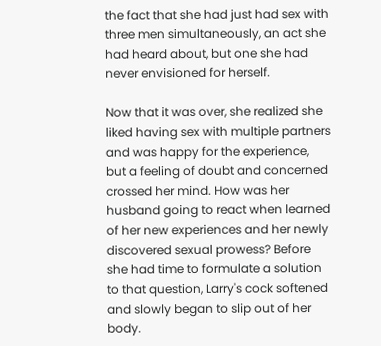the fact that she had just had sex with three men simultaneously, an act she had heard about, but one she had never envisioned for herself.

Now that it was over, she realized she liked having sex with multiple partners and was happy for the experience, but a feeling of doubt and concerned crossed her mind. How was her husband going to react when learned of her new experiences and her newly discovered sexual prowess? Before she had time to formulate a solution to that question, Larry's cock softened and slowly began to slip out of her body.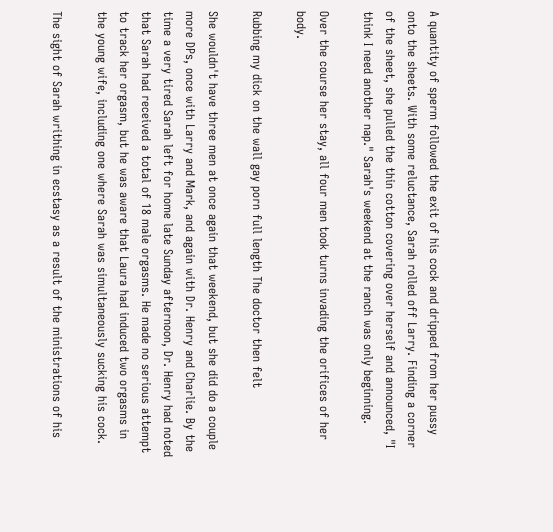A quantity of sperm followed the exit of his cock and dripped from her pussy onto the sheets. With some reluctance, Sarah rolled off Larry. Finding a corner of the sheet, she pulled the thin cotton covering over herself and announced, "I think I need another nap." Sarah's weekend at the ranch was only beginning.

Over the course her stay, all four men took turns invading the orifices of her body.

Rubbing my dick on the wall gay porn full length The doctor then felt

She wouldn't have three men at once again that weekend, but she did do a couple more DPs, once with Larry and Mark, and again with Dr. Henry and Charlie. By the time a very tired Sarah left for home late Sunday afternoon, Dr. Henry had noted that Sarah had received a total of 18 male orgasms. He made no serious attempt to track her orgasm, but he was aware that Laura had induced two orgasms in the young wife, including one where Sarah was simultaneously sucking his cock.

The sight of Sarah writhing in ecstasy as a result of the ministrations of his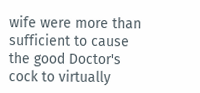wife were more than sufficient to cause the good Doctor's cock to virtually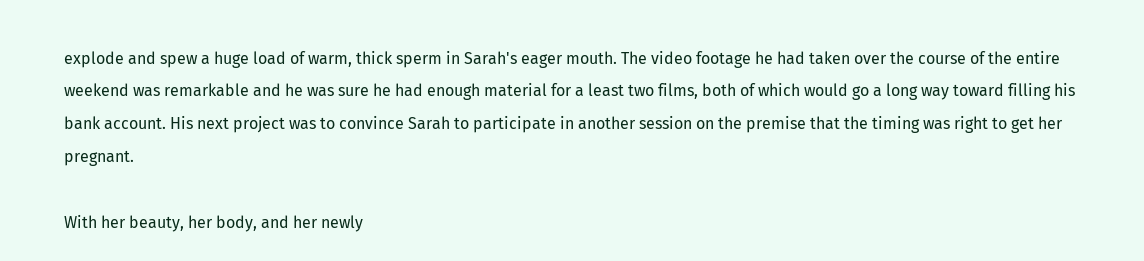explode and spew a huge load of warm, thick sperm in Sarah's eager mouth. The video footage he had taken over the course of the entire weekend was remarkable and he was sure he had enough material for a least two films, both of which would go a long way toward filling his bank account. His next project was to convince Sarah to participate in another session on the premise that the timing was right to get her pregnant.

With her beauty, her body, and her newly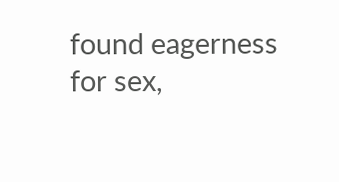found eagerness for sex,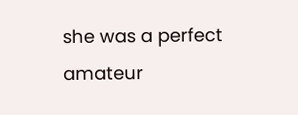she was a perfect amateur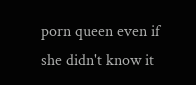porn queen even if she didn't know it